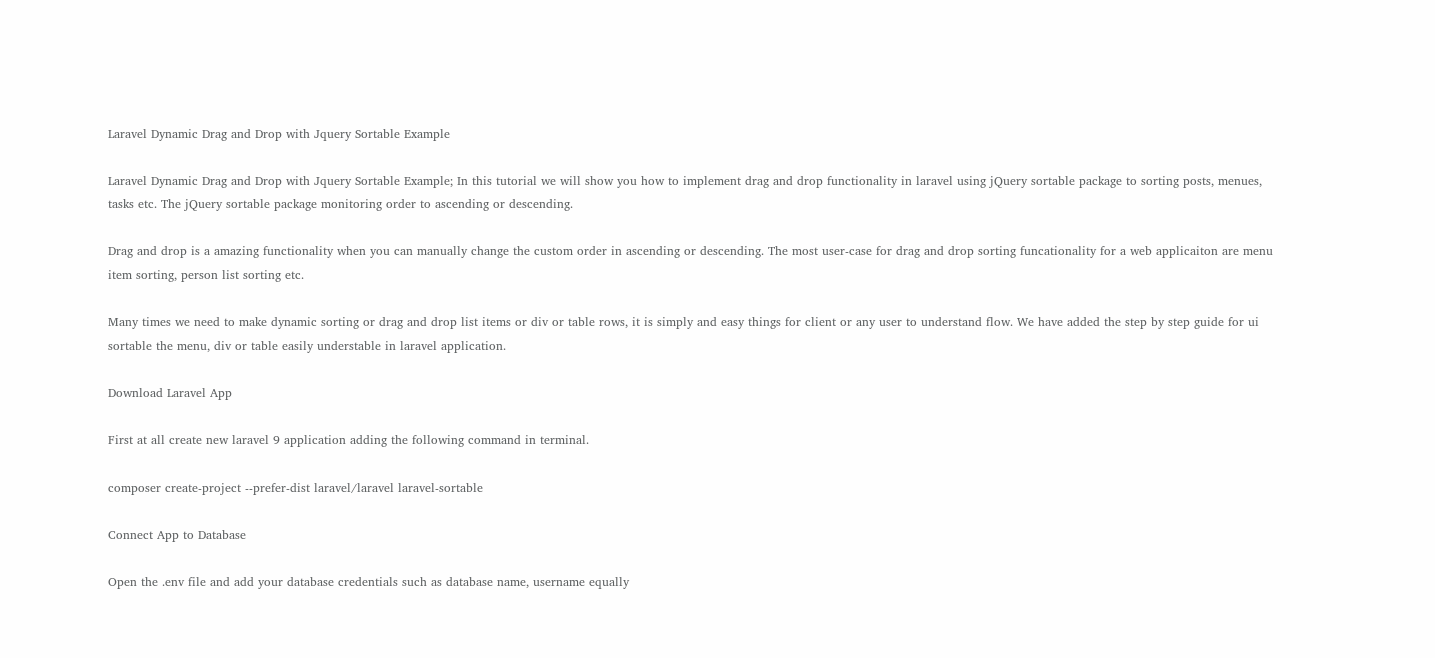Laravel Dynamic Drag and Drop with Jquery Sortable Example

Laravel Dynamic Drag and Drop with Jquery Sortable Example; In this tutorial we will show you how to implement drag and drop functionality in laravel using jQuery sortable package to sorting posts, menues, tasks etc. The jQuery sortable package monitoring order to ascending or descending.

Drag and drop is a amazing functionality when you can manually change the custom order in ascending or descending. The most user-case for drag and drop sorting funcationality for a web applicaiton are menu item sorting, person list sorting etc.

Many times we need to make dynamic sorting or drag and drop list items or div or table rows, it is simply and easy things for client or any user to understand flow. We have added the step by step guide for ui sortable the menu, div or table easily understable in laravel application.

Download Laravel App

First at all create new laravel 9 application adding the following command in terminal.

composer create-project --prefer-dist laravel/laravel laravel-sortable

Connect App to Database

Open the .env file and add your database credentials such as database name, username equally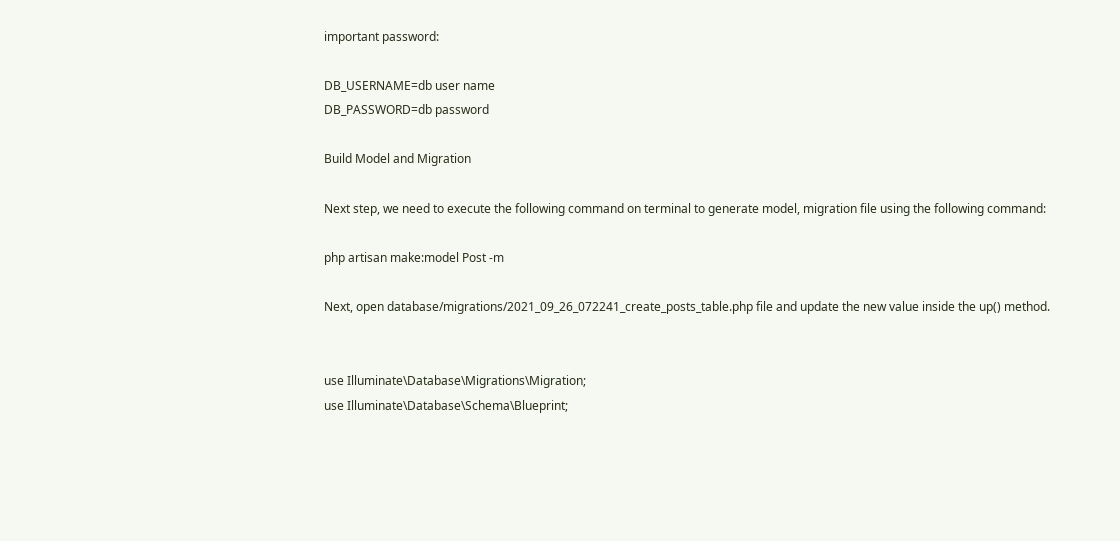important password:

DB_USERNAME=db user name
DB_PASSWORD=db password

Build Model and Migration

Next step, we need to execute the following command on terminal to generate model, migration file using the following command:

php artisan make:model Post -m

Next, open database/migrations/2021_09_26_072241_create_posts_table.php file and update the new value inside the up() method.


use Illuminate\Database\Migrations\Migration;
use Illuminate\Database\Schema\Blueprint;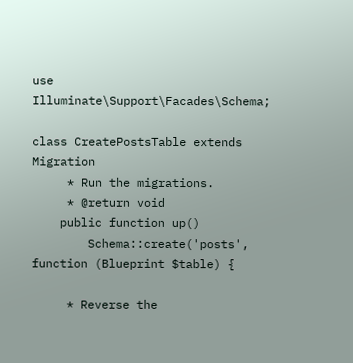use Illuminate\Support\Facades\Schema;

class CreatePostsTable extends Migration
     * Run the migrations.
     * @return void
    public function up()
        Schema::create('posts', function (Blueprint $table) {

     * Reverse the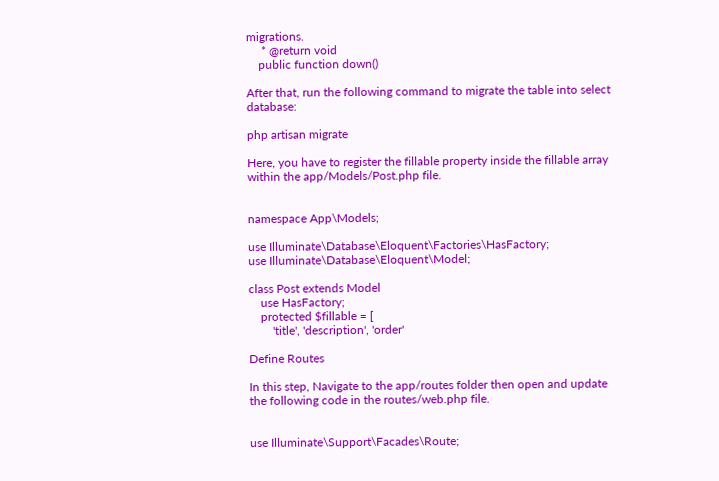migrations.
     * @return void
    public function down()

After that, run the following command to migrate the table into select database:

php artisan migrate

Here, you have to register the fillable property inside the fillable array within the app/Models/Post.php file.


namespace App\Models;

use Illuminate\Database\Eloquent\Factories\HasFactory;
use Illuminate\Database\Eloquent\Model;

class Post extends Model
    use HasFactory;
    protected $fillable = [
        'title', 'description', 'order'

Define Routes

In this step, Navigate to the app/routes folder then open and update the following code in the routes/web.php file.


use Illuminate\Support\Facades\Route;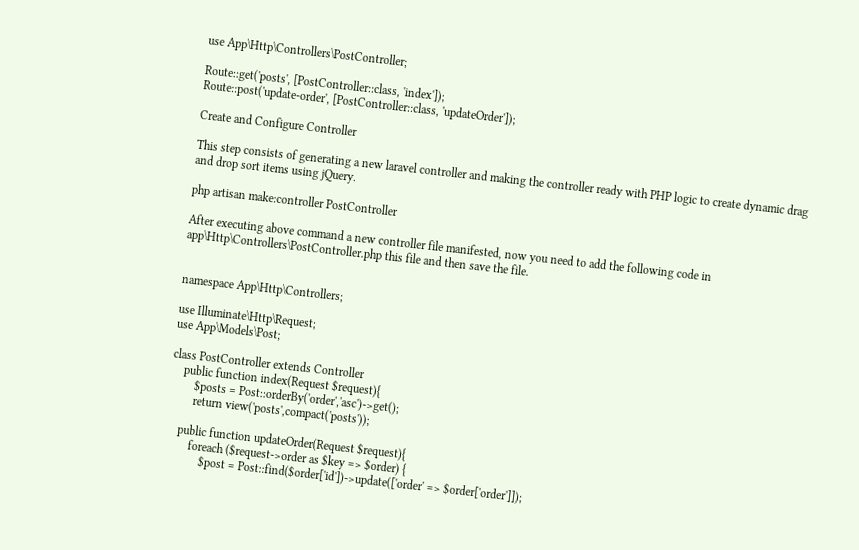use App\Http\Controllers\PostController;

Route::get('posts', [PostController::class, 'index']);
Route::post('update-order', [PostController::class, 'updateOrder']);

Create and Configure Controller

This step consists of generating a new laravel controller and making the controller ready with PHP logic to create dynamic drag and drop sort items using jQuery.

php artisan make:controller PostController

After executing above command a new controller file manifested, now you need to add the following code in app\Http\Controllers\PostController.php this file and then save the file.


namespace App\Http\Controllers;

use Illuminate\Http\Request;
use App\Models\Post;

class PostController extends Controller
    public function index(Request $request){
        $posts = Post::orderBy('order','asc')->get();
        return view('posts',compact('posts'));

    public function updateOrder(Request $request){
        foreach ($request->order as $key => $order) {
            $post = Post::find($order['id'])->update(['order' => $order['order']]);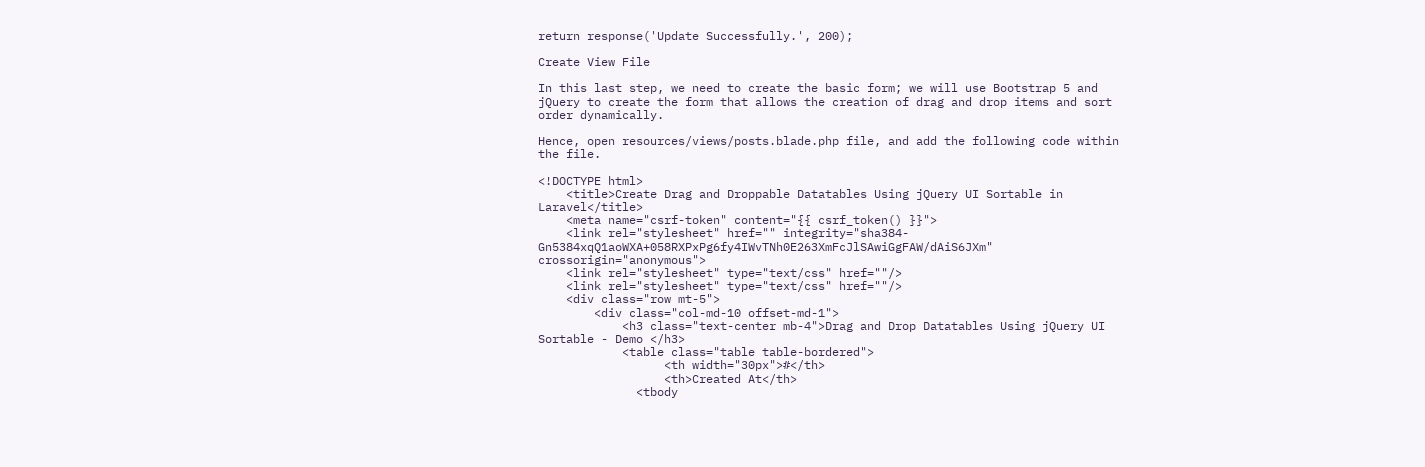return response('Update Successfully.', 200);

Create View File

In this last step, we need to create the basic form; we will use Bootstrap 5 and jQuery to create the form that allows the creation of drag and drop items and sort order dynamically.

Hence, open resources/views/posts.blade.php file, and add the following code within the file.

<!DOCTYPE html>
    <title>Create Drag and Droppable Datatables Using jQuery UI Sortable in Laravel</title>
    <meta name="csrf-token" content="{{ csrf_token() }}">
    <link rel="stylesheet" href="" integrity="sha384-Gn5384xqQ1aoWXA+058RXPxPg6fy4IWvTNh0E263XmFcJlSAwiGgFAW/dAiS6JXm" crossorigin="anonymous">
    <link rel="stylesheet" type="text/css" href=""/>
    <link rel="stylesheet" type="text/css" href=""/>
    <div class="row mt-5">
        <div class="col-md-10 offset-md-1">
            <h3 class="text-center mb-4">Drag and Drop Datatables Using jQuery UI Sortable - Demo </h3>
            <table class="table table-bordered">
                  <th width="30px">#</th>
                  <th>Created At</th>
              <tbody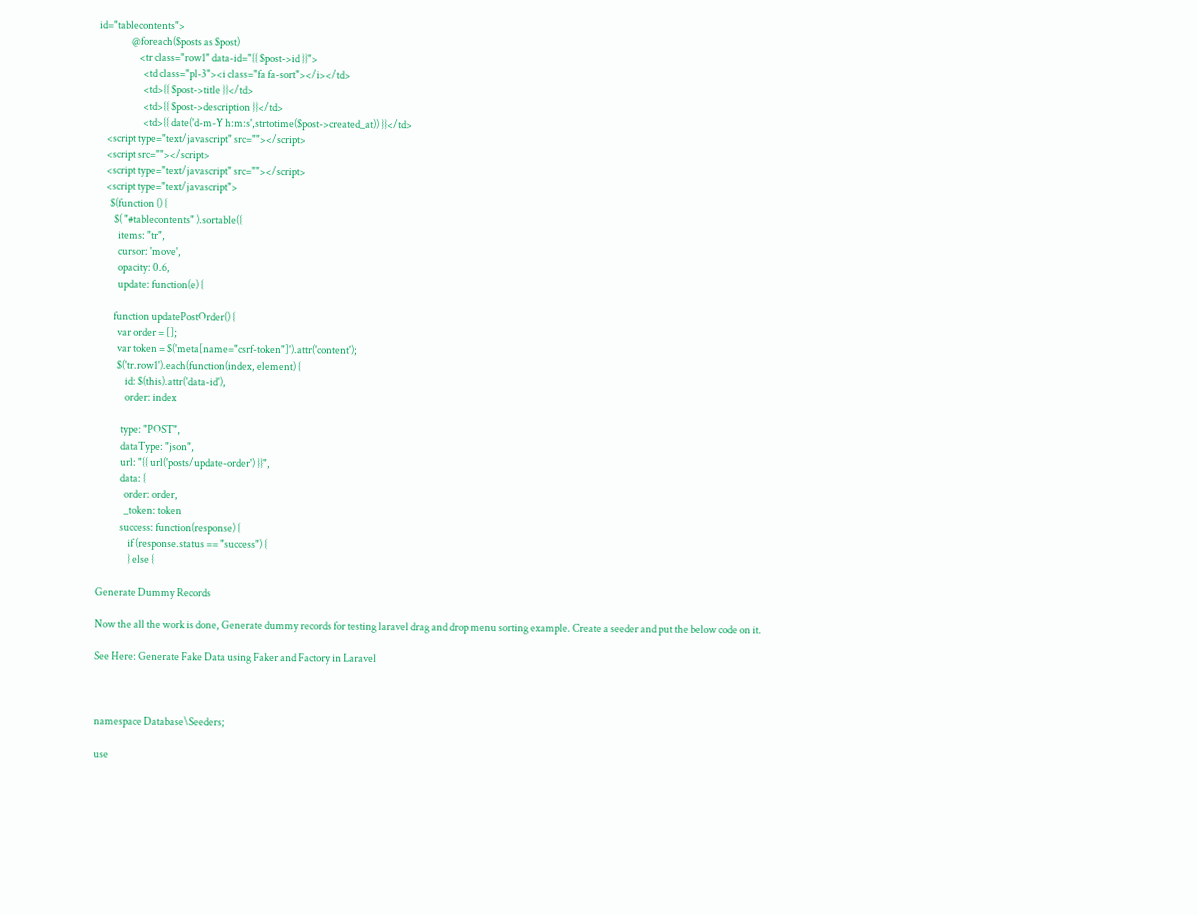id="tablecontents">
                @foreach($posts as $post)
                    <tr class="row1" data-id="{{ $post->id }}">
                      <td class="pl-3"><i class="fa fa-sort"></i></td>
                      <td>{{ $post->title }}</td>
                      <td>{{ $post->description }}</td>
                      <td>{{ date('d-m-Y h:m:s',strtotime($post->created_at)) }}</td>
    <script type="text/javascript" src=""></script>
    <script src=""></script>
    <script type="text/javascript" src=""></script>
    <script type="text/javascript">
      $(function () {
        $( "#tablecontents" ).sortable({
          items: "tr",
          cursor: 'move',
          opacity: 0.6,
          update: function(e) {

        function updatePostOrder() {
          var order = [];
          var token = $('meta[name="csrf-token"]').attr('content');
          $('tr.row1').each(function(index, element) {
              id: $(this).attr('data-id'),
              order: index

            type: "POST",
            dataType: "json",
            url: "{{ url('posts/update-order') }}",
            data: {
              order: order,
              _token: token
            success: function(response) {
                if (response.status == "success") {
                } else {

Generate Dummy Records

Now the all the work is done, Generate dummy records for testing laravel drag and drop menu sorting example. Create a seeder and put the below code on it.

See Here: Generate Fake Data using Faker and Factory in Laravel



namespace Database\Seeders;

use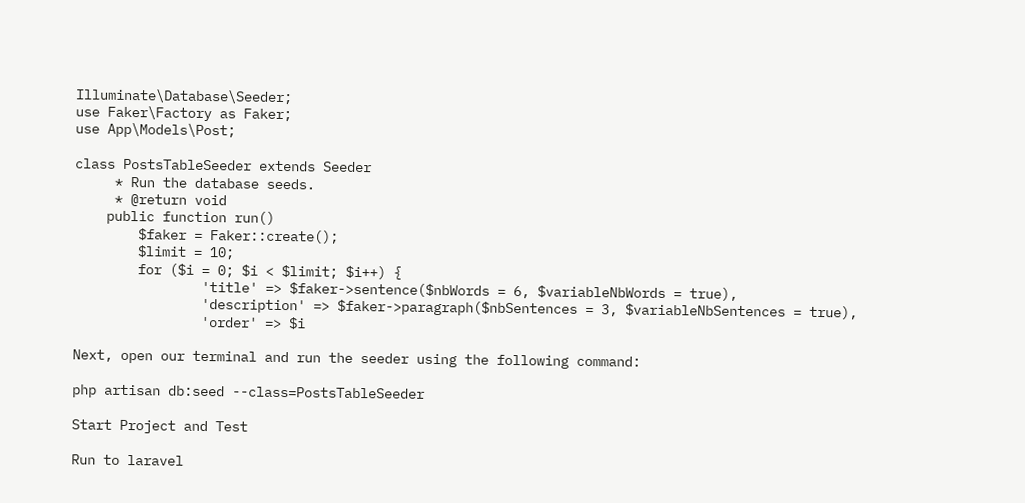Illuminate\Database\Seeder;
use Faker\Factory as Faker;
use App\Models\Post;

class PostsTableSeeder extends Seeder
     * Run the database seeds.
     * @return void
    public function run()
        $faker = Faker::create();
        $limit = 10;
        for ($i = 0; $i < $limit; $i++) {
                'title' => $faker->sentence($nbWords = 6, $variableNbWords = true),
                'description' => $faker->paragraph($nbSentences = 3, $variableNbSentences = true),
                'order' => $i

Next, open our terminal and run the seeder using the following command:

php artisan db:seed --class=PostsTableSeeder

Start Project and Test

Run to laravel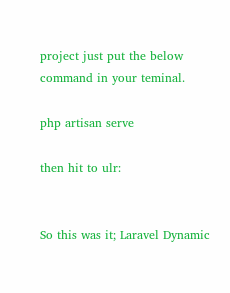project just put the below command in your teminal.

php artisan serve

then hit to ulr:


So this was it; Laravel Dynamic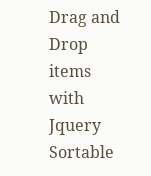Drag and Drop items with Jquery Sortable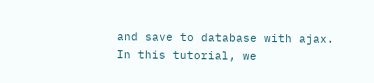and save to database with ajax. In this tutorial, we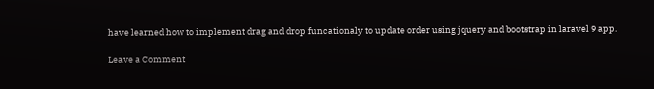have learned how to implement drag and drop funcationaly to update order using jquery and bootstrap in laravel 9 app.

Leave a Comment